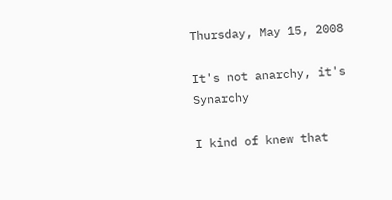Thursday, May 15, 2008

It's not anarchy, it's Synarchy

I kind of knew that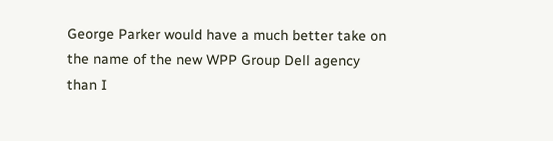George Parker would have a much better take on the name of the new WPP Group Dell agency than I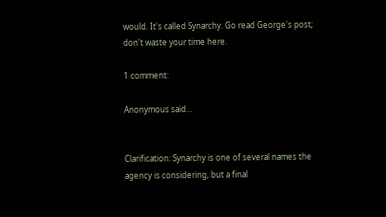would. It's called Synarchy. Go read George's post; don't waste your time here.

1 comment:

Anonymous said...


Clarification: Synarchy is one of several names the agency is considering, but a final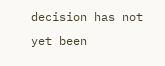decision has not yet been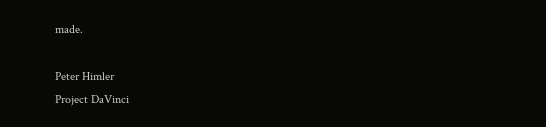made.

Peter Himler
Project DaVinci